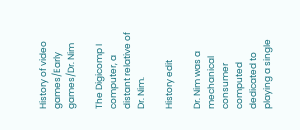History of video games/Early games/Dr. Nim

The Digicomp I computer, a distant relative of Dr. Nim.

History edit

Dr. Nim was a mechanical consumer computed dedicated to playing a single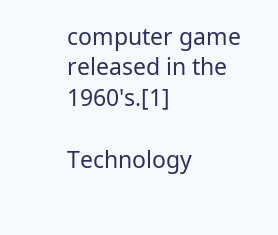computer game released in the 1960's.[1]

Technology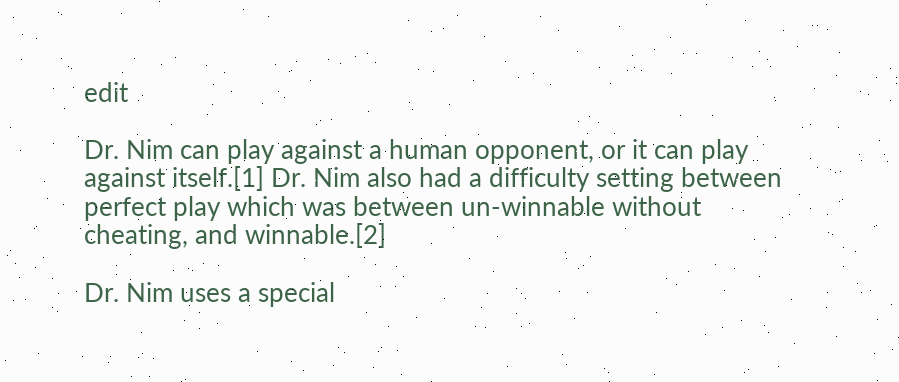edit

Dr. Nim can play against a human opponent, or it can play against itself.[1] Dr. Nim also had a difficulty setting between perfect play which was between un-winnable without cheating, and winnable.[2]

Dr. Nim uses a special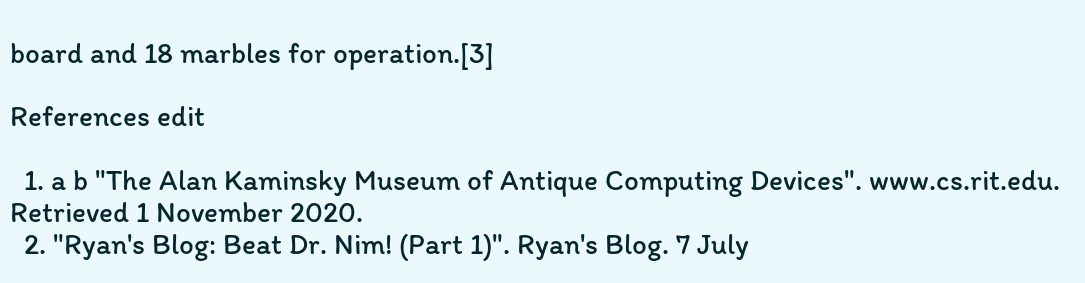board and 18 marbles for operation.[3]

References edit

  1. a b "The Alan Kaminsky Museum of Antique Computing Devices". www.cs.rit.edu. Retrieved 1 November 2020.
  2. "Ryan's Blog: Beat Dr. Nim! (Part 1)". Ryan's Blog. 7 July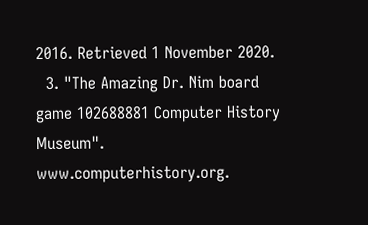2016. Retrieved 1 November 2020.
  3. "The Amazing Dr. Nim board game 102688881 Computer History Museum". www.computerhistory.org.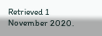Retrieved 1 November 2020.